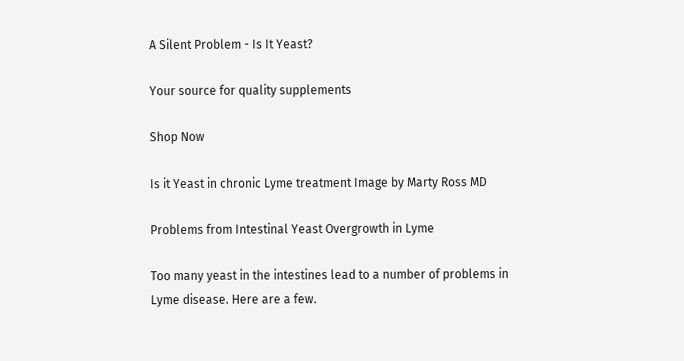A Silent Problem - Is It Yeast?

Your source for quality supplements

Shop Now

Is it Yeast in chronic Lyme treatment Image by Marty Ross MD

Problems from Intestinal Yeast Overgrowth in Lyme

Too many yeast in the intestines lead to a number of problems in Lyme disease. Here are a few.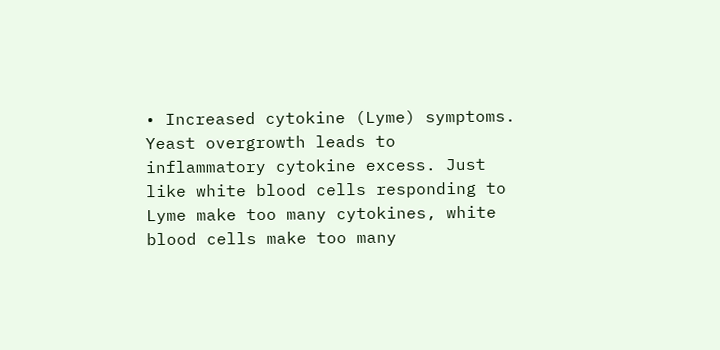• Increased cytokine (Lyme) symptoms. Yeast overgrowth leads to inflammatory cytokine excess. Just like white blood cells responding to Lyme make too many cytokines, white blood cells make too many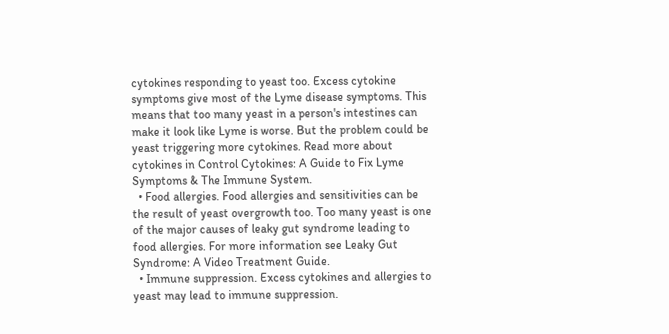cytokines responding to yeast too. Excess cytokine symptoms give most of the Lyme disease symptoms. This means that too many yeast in a person's intestines can make it look like Lyme is worse. But the problem could be yeast triggering more cytokines. Read more about cytokines in Control Cytokines: A Guide to Fix Lyme Symptoms & The Immune System.
  • Food allergies. Food allergies and sensitivities can be the result of yeast overgrowth too. Too many yeast is one of the major causes of leaky gut syndrome leading to food allergies. For more information see Leaky Gut Syndrome: A Video Treatment Guide.
  • Immune suppression. Excess cytokines and allergies to yeast may lead to immune suppression.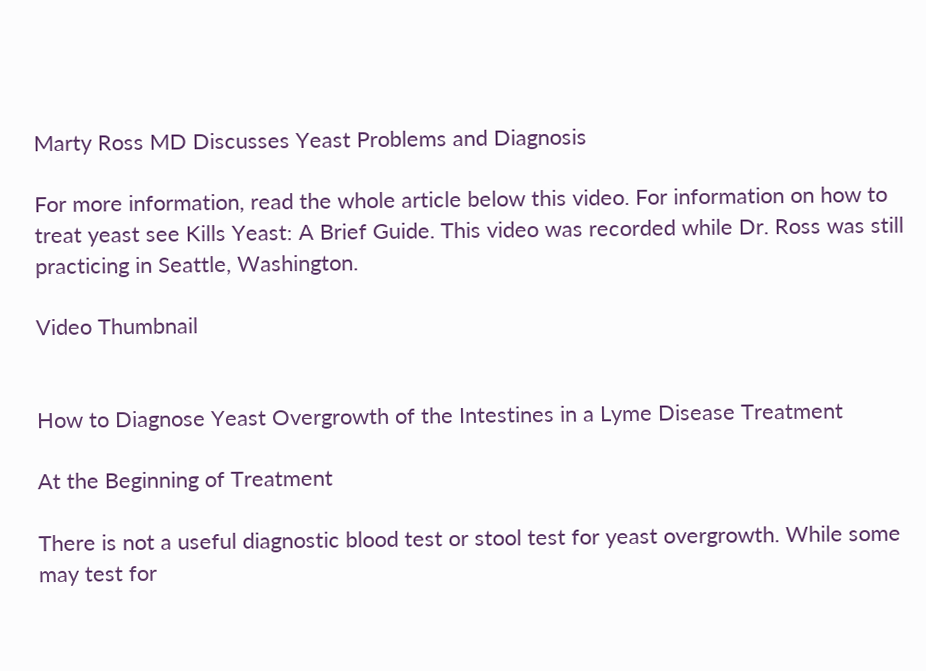Marty Ross MD Discusses Yeast Problems and Diagnosis

For more information, read the whole article below this video. For information on how to treat yeast see Kills Yeast: A Brief Guide. This video was recorded while Dr. Ross was still practicing in Seattle, Washington.

Video Thumbnail


How to Diagnose Yeast Overgrowth of the Intestines in a Lyme Disease Treatment

At the Beginning of Treatment

There is not a useful diagnostic blood test or stool test for yeast overgrowth. While some may test for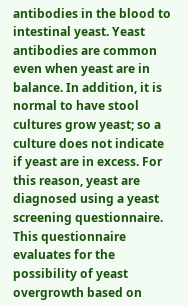antibodies in the blood to intestinal yeast. Yeast antibodies are common even when yeast are in balance. In addition, it is normal to have stool cultures grow yeast; so a culture does not indicate if yeast are in excess. For this reason, yeast are diagnosed using a yeast screening questionnaire. This questionnaire evaluates for the possibility of yeast overgrowth based on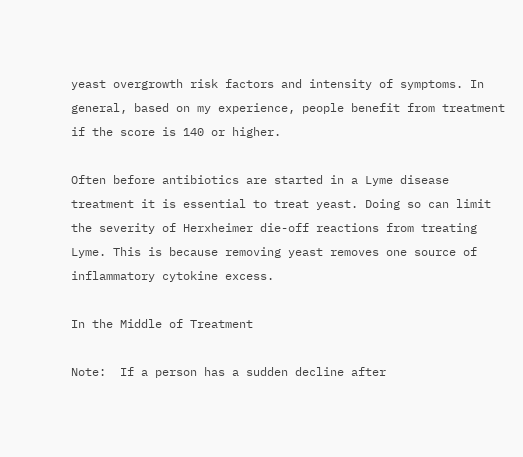yeast overgrowth risk factors and intensity of symptoms. In general, based on my experience, people benefit from treatment if the score is 140 or higher.

Often before antibiotics are started in a Lyme disease treatment it is essential to treat yeast. Doing so can limit the severity of Herxheimer die-off reactions from treating Lyme. This is because removing yeast removes one source of inflammatory cytokine excess.

In the Middle of Treatment

Note:  If a person has a sudden decline after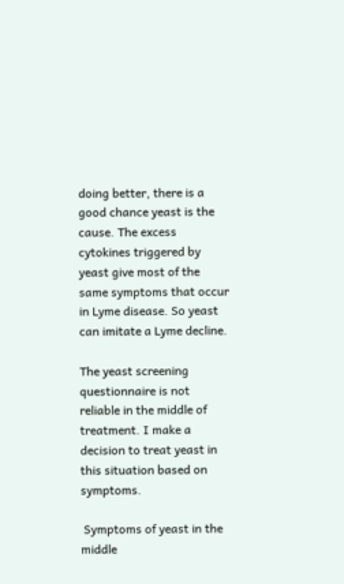doing better, there is a good chance yeast is the cause. The excess cytokines triggered by yeast give most of the same symptoms that occur in Lyme disease. So yeast can imitate a Lyme decline.

The yeast screening questionnaire is not reliable in the middle of treatment. I make a decision to treat yeast in this situation based on symptoms.

 Symptoms of yeast in the middle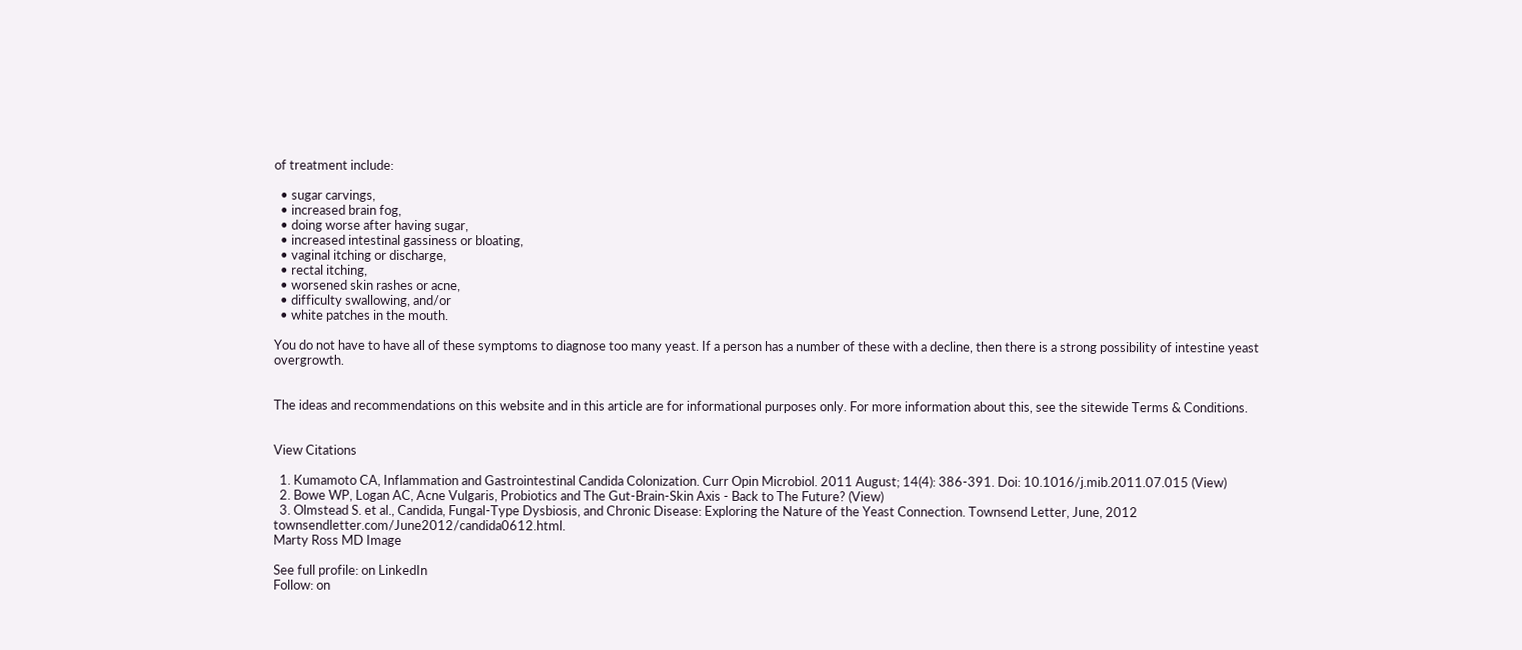of treatment include:

  • sugar carvings,
  • increased brain fog,
  • doing worse after having sugar,
  • increased intestinal gassiness or bloating,
  • vaginal itching or discharge,
  • rectal itching,
  • worsened skin rashes or acne,
  • difficulty swallowing, and/or
  • white patches in the mouth.

You do not have to have all of these symptoms to diagnose too many yeast. If a person has a number of these with a decline, then there is a strong possibility of intestine yeast overgrowth.


The ideas and recommendations on this website and in this article are for informational purposes only. For more information about this, see the sitewide Terms & Conditions.


View Citations

  1. Kumamoto CA, Inflammation and Gastrointestinal Candida Colonization. Curr Opin Microbiol. 2011 August; 14(4): 386-391. Doi: 10.1016/j.mib.2011.07.015 (View)
  2. Bowe WP, Logan AC, Acne Vulgaris, Probiotics and The Gut-Brain-Skin Axis - Back to The Future? (View)
  3. Olmstead S. et al., Candida, Fungal-Type Dysbiosis, and Chronic Disease: Exploring the Nature of the Yeast Connection. Townsend Letter, June, 2012 townsendletter.com/June2012/candida0612.html.
Marty Ross MD Image

See full profile: on LinkedIn
Follow: on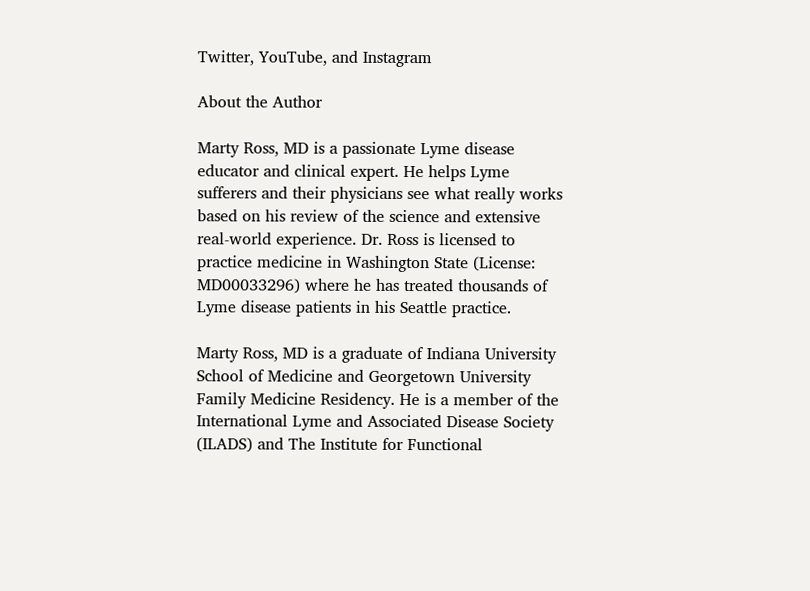Twitter, YouTube, and Instagram

About the Author

Marty Ross, MD is a passionate Lyme disease educator and clinical expert. He helps Lyme sufferers and their physicians see what really works based on his review of the science and extensive real-world experience. Dr. Ross is licensed to practice medicine in Washington State (License: MD00033296) where he has treated thousands of Lyme disease patients in his Seattle practice.

Marty Ross, MD is a graduate of Indiana University School of Medicine and Georgetown University Family Medicine Residency. He is a member of the International Lyme and Associated Disease Society (ILADS) and The Institute for Functional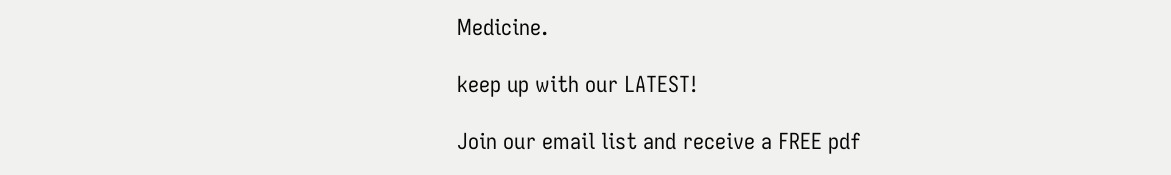Medicine.

keep up with our LATEST!

Join our email list and receive a FREE pdf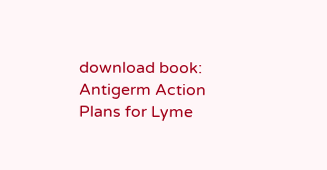download book: Antigerm Action Plans for Lyme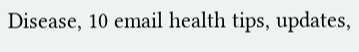Disease, 10 email health tips, updates,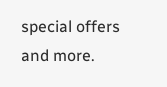special offers and more.